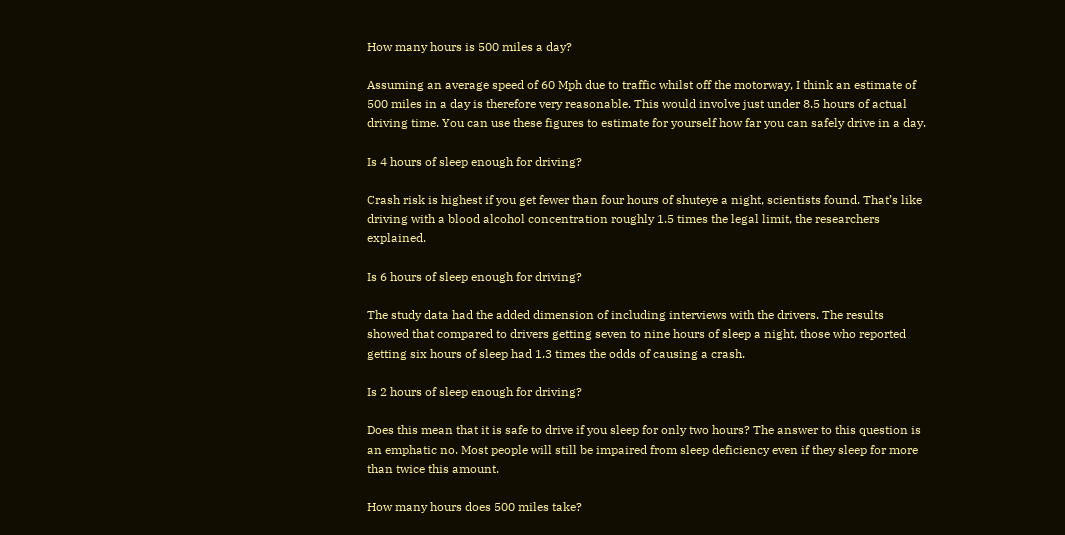How many hours is 500 miles a day?

Assuming an average speed of 60 Mph due to traffic whilst off the motorway, I think an estimate of 500 miles in a day is therefore very reasonable. This would involve just under 8.5 hours of actual driving time. You can use these figures to estimate for yourself how far you can safely drive in a day.

Is 4 hours of sleep enough for driving?

Crash risk is highest if you get fewer than four hours of shuteye a night, scientists found. That’s like driving with a blood alcohol concentration roughly 1.5 times the legal limit, the researchers explained.

Is 6 hours of sleep enough for driving?

The study data had the added dimension of including interviews with the drivers. The results showed that compared to drivers getting seven to nine hours of sleep a night, those who reported getting six hours of sleep had 1.3 times the odds of causing a crash.

Is 2 hours of sleep enough for driving?

Does this mean that it is safe to drive if you sleep for only two hours? The answer to this question is an emphatic no. Most people will still be impaired from sleep deficiency even if they sleep for more than twice this amount.

How many hours does 500 miles take?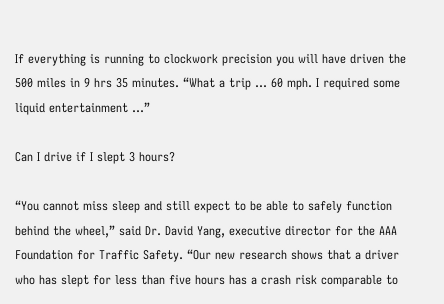If everything is running to clockwork precision you will have driven the 500 miles in 9 hrs 35 minutes. “What a trip … 60 mph. I required some liquid entertainment …”

Can I drive if I slept 3 hours?

“You cannot miss sleep and still expect to be able to safely function behind the wheel,” said Dr. David Yang, executive director for the AAA Foundation for Traffic Safety. “Our new research shows that a driver who has slept for less than five hours has a crash risk comparable to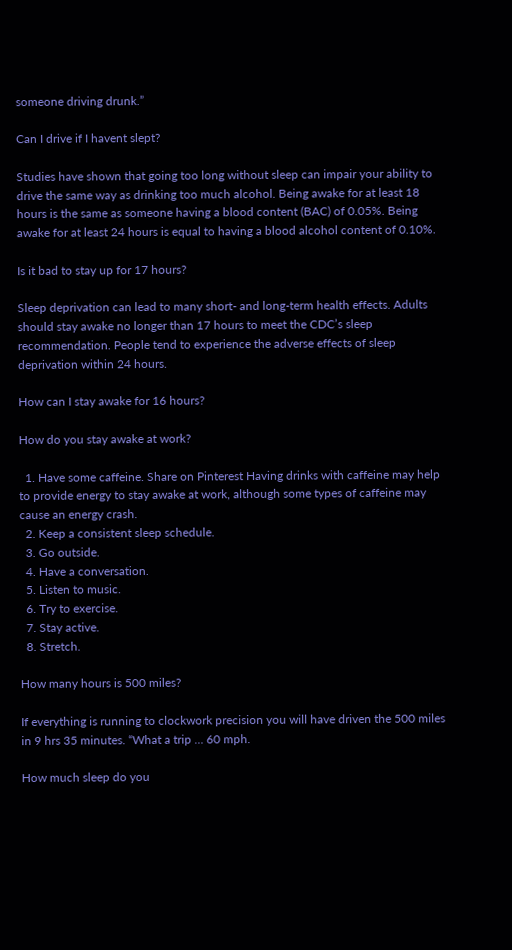someone driving drunk.”

Can I drive if I havent slept?

Studies have shown that going too long without sleep can impair your ability to drive the same way as drinking too much alcohol. Being awake for at least 18 hours is the same as someone having a blood content (BAC) of 0.05%. Being awake for at least 24 hours is equal to having a blood alcohol content of 0.10%.

Is it bad to stay up for 17 hours?

Sleep deprivation can lead to many short- and long-term health effects. Adults should stay awake no longer than 17 hours to meet the CDC’s sleep recommendation. People tend to experience the adverse effects of sleep deprivation within 24 hours.

How can I stay awake for 16 hours?

How do you stay awake at work?

  1. Have some caffeine. Share on Pinterest Having drinks with caffeine may help to provide energy to stay awake at work, although some types of caffeine may cause an energy crash.
  2. Keep a consistent sleep schedule.
  3. Go outside.
  4. Have a conversation.
  5. Listen to music.
  6. Try to exercise.
  7. Stay active.
  8. Stretch.

How many hours is 500 miles?

If everything is running to clockwork precision you will have driven the 500 miles in 9 hrs 35 minutes. “What a trip … 60 mph.

How much sleep do you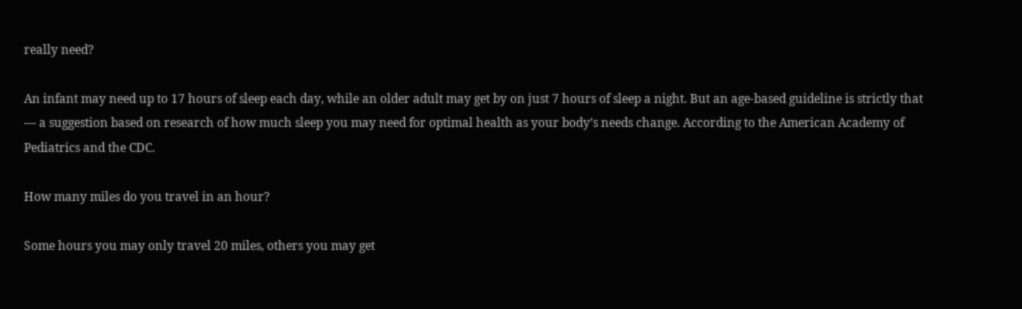really need?

An infant may need up to 17 hours of sleep each day, while an older adult may get by on just 7 hours of sleep a night. But an age-based guideline is strictly that — a suggestion based on research of how much sleep you may need for optimal health as your body’s needs change. According to the American Academy of Pediatrics and the CDC.

How many miles do you travel in an hour?

Some hours you may only travel 20 miles, others you may get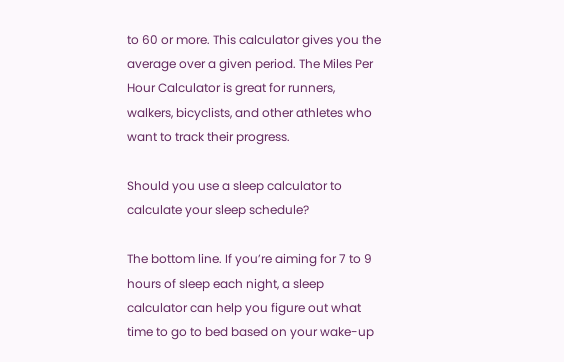to 60 or more. This calculator gives you the average over a given period. The Miles Per Hour Calculator is great for runners, walkers, bicyclists, and other athletes who want to track their progress.

Should you use a sleep calculator to calculate your sleep schedule?

The bottom line. If you’re aiming for 7 to 9 hours of sleep each night, a sleep calculator can help you figure out what time to go to bed based on your wake-up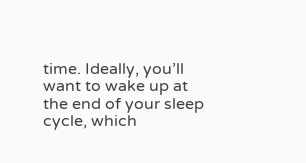time. Ideally, you’ll want to wake up at the end of your sleep cycle, which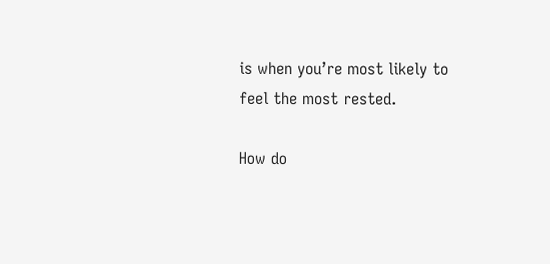is when you’re most likely to feel the most rested.

How do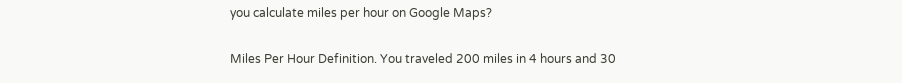you calculate miles per hour on Google Maps?

Miles Per Hour Definition. You traveled 200 miles in 4 hours and 30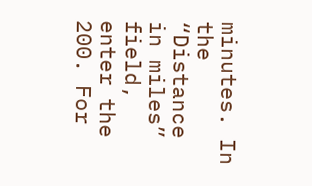minutes. In the “Distance in miles” field, enter the 200. For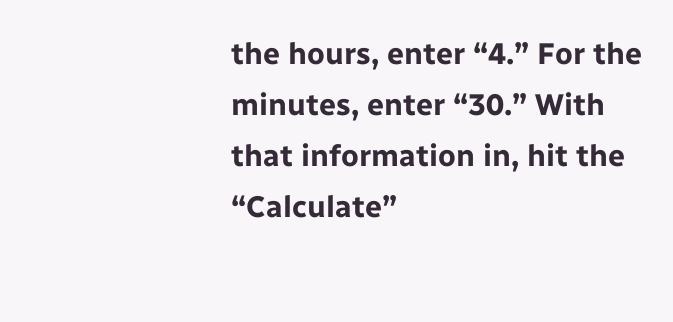the hours, enter “4.” For the minutes, enter “30.” With that information in, hit the “Calculate”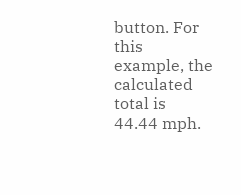button. For this example, the calculated total is 44.44 mph.